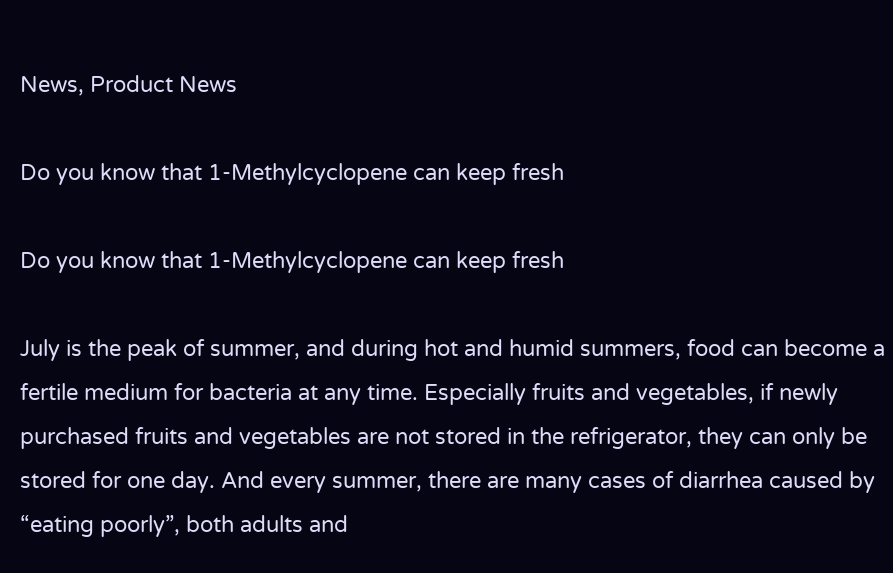News, Product News

Do you know that 1-Methylcyclopene can keep fresh

Do you know that 1-Methylcyclopene can keep fresh

July is the peak of summer, and during hot and humid summers, food can become a fertile medium for bacteria at any time. Especially fruits and vegetables, if newly purchased fruits and vegetables are not stored in the refrigerator, they can only be stored for one day. And every summer, there are many cases of diarrhea caused by “eating poorly”, both adults and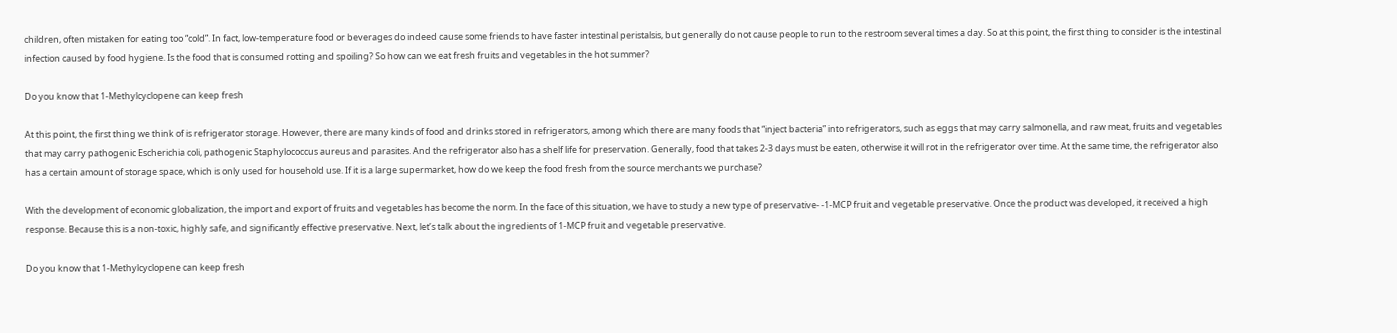children, often mistaken for eating too “cold”. In fact, low-temperature food or beverages do indeed cause some friends to have faster intestinal peristalsis, but generally do not cause people to run to the restroom several times a day. So at this point, the first thing to consider is the intestinal infection caused by food hygiene. Is the food that is consumed rotting and spoiling? So how can we eat fresh fruits and vegetables in the hot summer?

Do you know that 1-Methylcyclopene can keep fresh

At this point, the first thing we think of is refrigerator storage. However, there are many kinds of food and drinks stored in refrigerators, among which there are many foods that “inject bacteria” into refrigerators, such as eggs that may carry salmonella, and raw meat, fruits and vegetables that may carry pathogenic Escherichia coli, pathogenic Staphylococcus aureus and parasites. And the refrigerator also has a shelf life for preservation. Generally, food that takes 2-3 days must be eaten, otherwise it will rot in the refrigerator over time. At the same time, the refrigerator also has a certain amount of storage space, which is only used for household use. If it is a large supermarket, how do we keep the food fresh from the source merchants we purchase?

With the development of economic globalization, the import and export of fruits and vegetables has become the norm. In the face of this situation, we have to study a new type of preservative- -1-MCP fruit and vegetable preservative. Once the product was developed, it received a high response. Because this is a non-toxic, highly safe, and significantly effective preservative. Next, let’s talk about the ingredients of 1-MCP fruit and vegetable preservative.

Do you know that 1-Methylcyclopene can keep fresh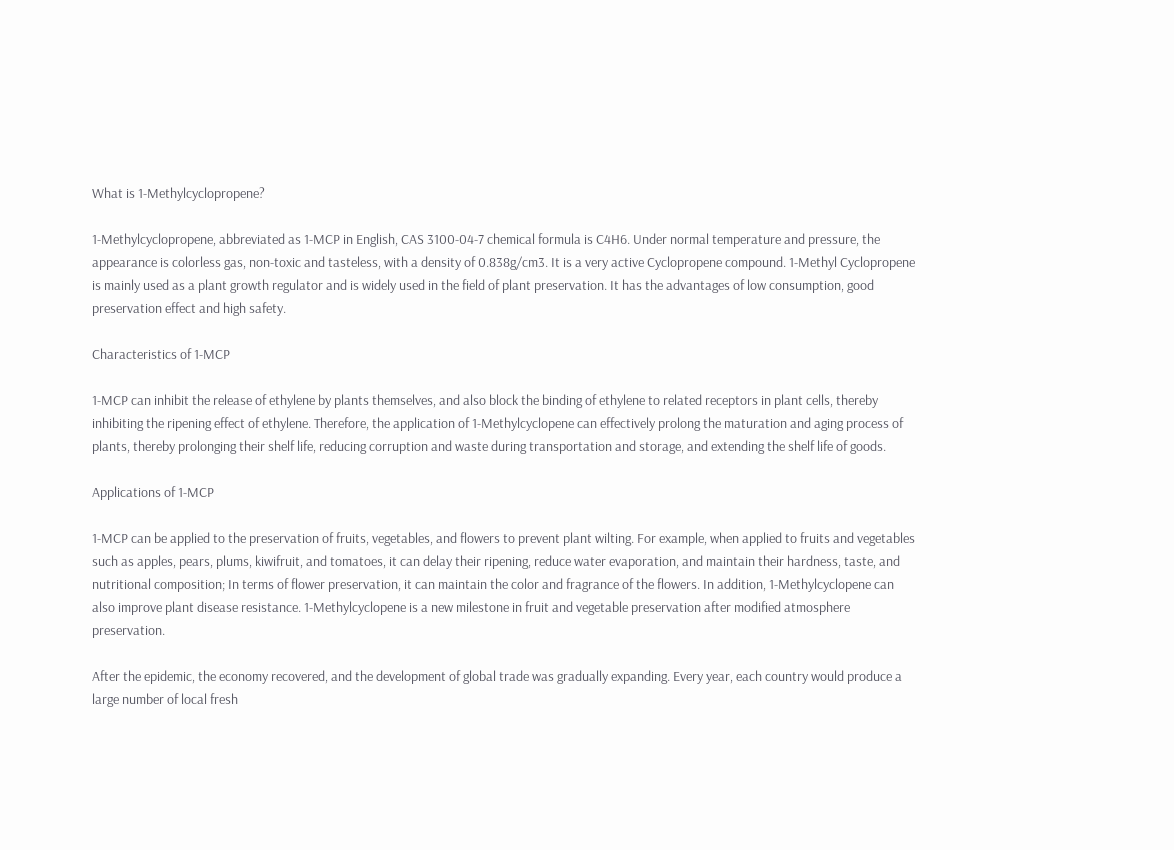What is 1-Methylcyclopropene?

1-Methylcyclopropene, abbreviated as 1-MCP in English, CAS 3100-04-7 chemical formula is C4H6. Under normal temperature and pressure, the appearance is colorless gas, non-toxic and tasteless, with a density of 0.838g/cm3. It is a very active Cyclopropene compound. 1-Methyl Cyclopropene is mainly used as a plant growth regulator and is widely used in the field of plant preservation. It has the advantages of low consumption, good preservation effect and high safety.

Characteristics of 1-MCP

1-MCP can inhibit the release of ethylene by plants themselves, and also block the binding of ethylene to related receptors in plant cells, thereby inhibiting the ripening effect of ethylene. Therefore, the application of 1-Methylcyclopene can effectively prolong the maturation and aging process of plants, thereby prolonging their shelf life, reducing corruption and waste during transportation and storage, and extending the shelf life of goods.

Applications of 1-MCP

1-MCP can be applied to the preservation of fruits, vegetables, and flowers to prevent plant wilting. For example, when applied to fruits and vegetables such as apples, pears, plums, kiwifruit, and tomatoes, it can delay their ripening, reduce water evaporation, and maintain their hardness, taste, and nutritional composition; In terms of flower preservation, it can maintain the color and fragrance of the flowers. In addition, 1-Methylcyclopene can also improve plant disease resistance. 1-Methylcyclopene is a new milestone in fruit and vegetable preservation after modified atmosphere preservation.

After the epidemic, the economy recovered, and the development of global trade was gradually expanding. Every year, each country would produce a large number of local fresh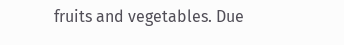fruits and vegetables. Due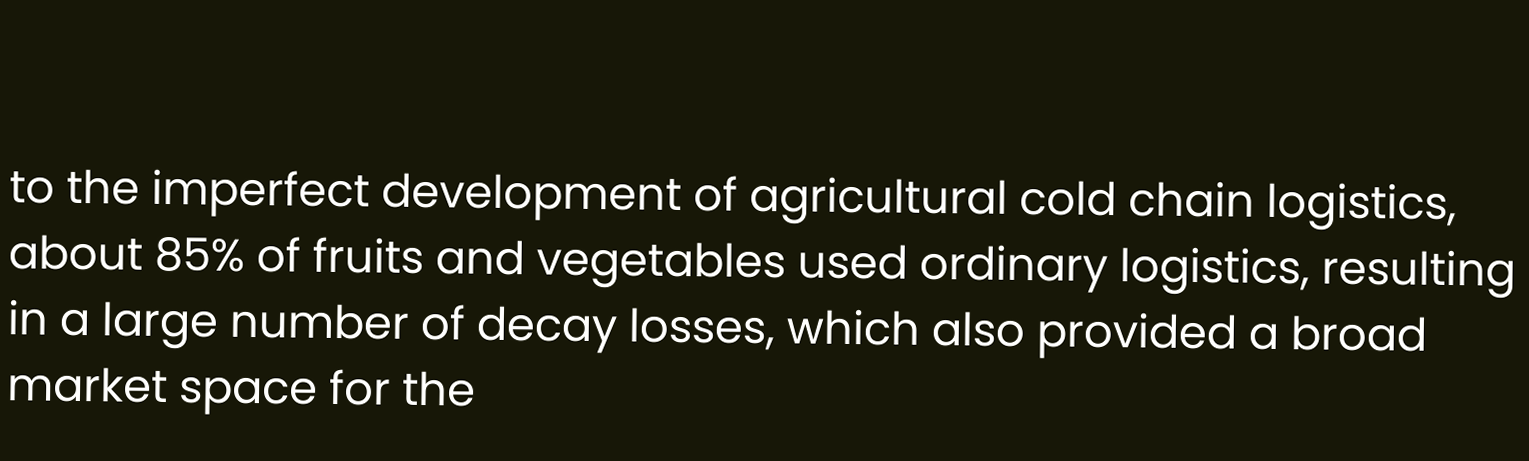to the imperfect development of agricultural cold chain logistics, about 85% of fruits and vegetables used ordinary logistics, resulting in a large number of decay losses, which also provided a broad market space for the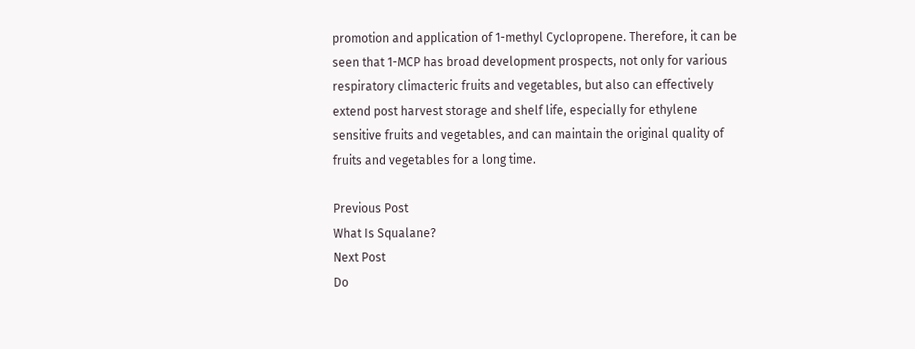promotion and application of 1-methyl Cyclopropene. Therefore, it can be seen that 1-MCP has broad development prospects, not only for various respiratory climacteric fruits and vegetables, but also can effectively extend post harvest storage and shelf life, especially for ethylene sensitive fruits and vegetables, and can maintain the original quality of fruits and vegetables for a long time.

Previous Post
What Is Squalane?
Next Post
Do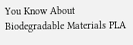You Know About Biodegradable Materials PLA